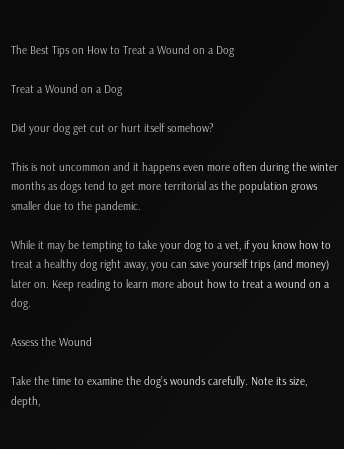The Best Tips on How to Treat a Wound on a Dog

Treat a Wound on a Dog

Did your dog get cut or hurt itself somehow?

This is not uncommon and it happens even more often during the winter months as dogs tend to get more territorial as the population grows smaller due to the pandemic.

While it may be tempting to take your dog to a vet, if you know how to treat a healthy dog right away, you can save yourself trips (and money) later on. Keep reading to learn more about how to treat a wound on a dog.

Assess the Wound

Take the time to examine the dog’s wounds carefully. Note its size, depth,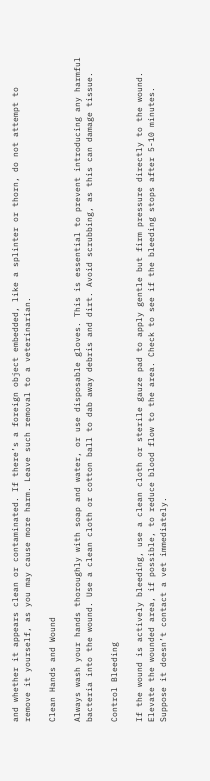and whether it appears clean or contaminated. If there’s a foreign object embedded, like a splinter or thorn, do not attempt to remove it yourself, as you may cause more harm. Leave such removal to a veterinarian.

Clean Hands and Wound

Always wash your hands thoroughly with soap and water, or use disposable gloves. This is essential to prevent introducing any harmful bacteria into the wound. Use a clean cloth or cotton ball to dab away debris and dirt. Avoid scrubbing, as this can damage tissue.

Control Bleeding

If the wound is actively bleeding, use a clean cloth or sterile gauze pad to apply gentle but firm pressure directly to the wound. Elevate the wounded area, if possible, to reduce blood flow to the area. Check to see if the bleeding stops after 5-10 minutes. Suppose it doesn’t contact a vet immediately.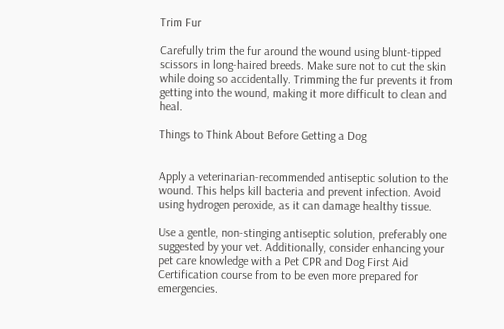Trim Fur

Carefully trim the fur around the wound using blunt-tipped scissors in long-haired breeds. Make sure not to cut the skin while doing so accidentally. Trimming the fur prevents it from getting into the wound, making it more difficult to clean and heal.

Things to Think About Before Getting a Dog


Apply a veterinarian-recommended antiseptic solution to the wound. This helps kill bacteria and prevent infection. Avoid using hydrogen peroxide, as it can damage healthy tissue.

Use a gentle, non-stinging antiseptic solution, preferably one suggested by your vet. Additionally, consider enhancing your pet care knowledge with a Pet CPR and Dog First Aid Certification course from to be even more prepared for emergencies.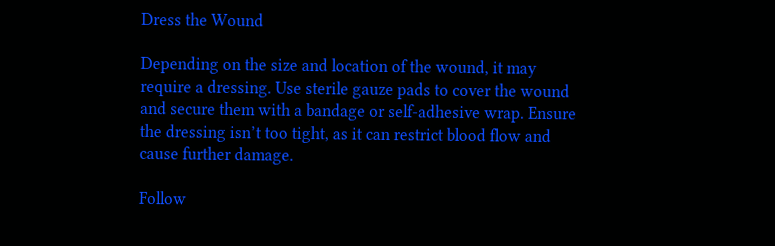Dress the Wound

Depending on the size and location of the wound, it may require a dressing. Use sterile gauze pads to cover the wound and secure them with a bandage or self-adhesive wrap. Ensure the dressing isn’t too tight, as it can restrict blood flow and cause further damage.

Follow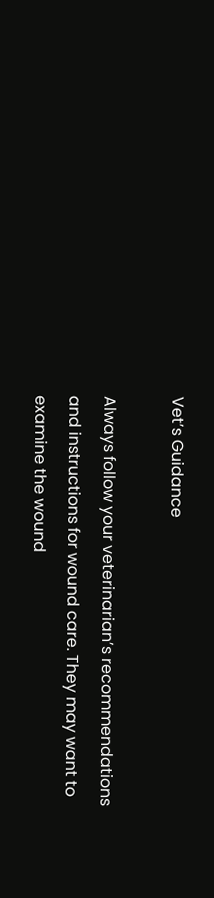Vet’s Guidance

Always follow your veterinarian’s recommendations and instructions for wound care. They may want to examine the wound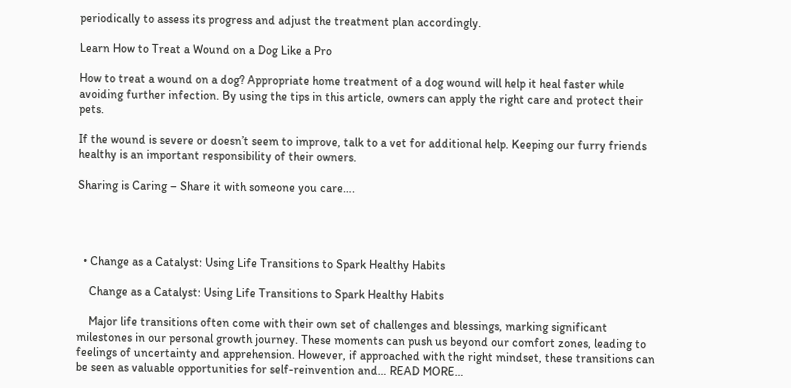periodically to assess its progress and adjust the treatment plan accordingly.

Learn How to Treat a Wound on a Dog Like a Pro

How to treat a wound on a dog? Appropriate home treatment of a dog wound will help it heal faster while avoiding further infection. By using the tips in this article, owners can apply the right care and protect their pets.

If the wound is severe or doesn’t seem to improve, talk to a vet for additional help. Keeping our furry friends healthy is an important responsibility of their owners.

Sharing is Caring – Share it with someone you care….




  • Change as a Catalyst: Using Life Transitions to Spark Healthy Habits

    Change as a Catalyst: Using Life Transitions to Spark Healthy Habits

    Major life transitions often come with their own set of challenges and blessings, marking significant milestones in our personal growth journey. These moments can push us beyond our comfort zones, leading to feelings of uncertainty and apprehension. However, if approached with the right mindset, these transitions can be seen as valuable opportunities for self-reinvention and… READ MORE…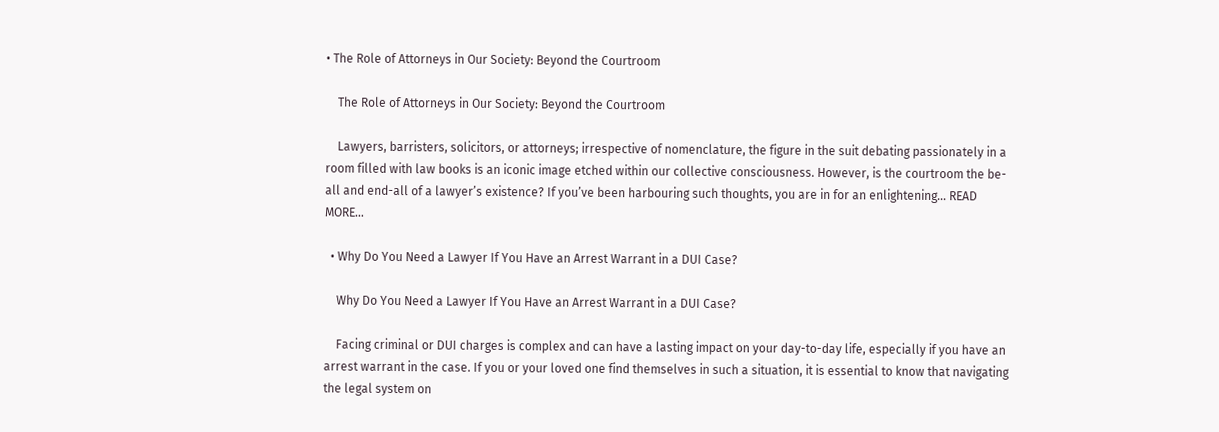• The Role of Attorneys in Our Society: Beyond the Courtroom

    The Role of Attorneys in Our Society: Beyond the Courtroom

    Lawyers, barristers, solicitors, or attorneys; irrespective of nomenclature, the figure in the suit debating passionately in a room filled with law books is an iconic image etched within our collective consciousness. However, is the courtroom the be-all and end-all of a lawyer’s existence? If you’ve been harbouring such thoughts, you are in for an enlightening… READ MORE…

  • Why Do You Need a Lawyer If You Have an Arrest Warrant in a DUI Case?

    Why Do You Need a Lawyer If You Have an Arrest Warrant in a DUI Case?

    Facing criminal or DUI charges is complex and can have a lasting impact on your day-to-day life, especially if you have an arrest warrant in the case. If you or your loved one find themselves in such a situation, it is essential to know that navigating the legal system on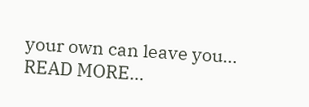your own can leave you… READ MORE…